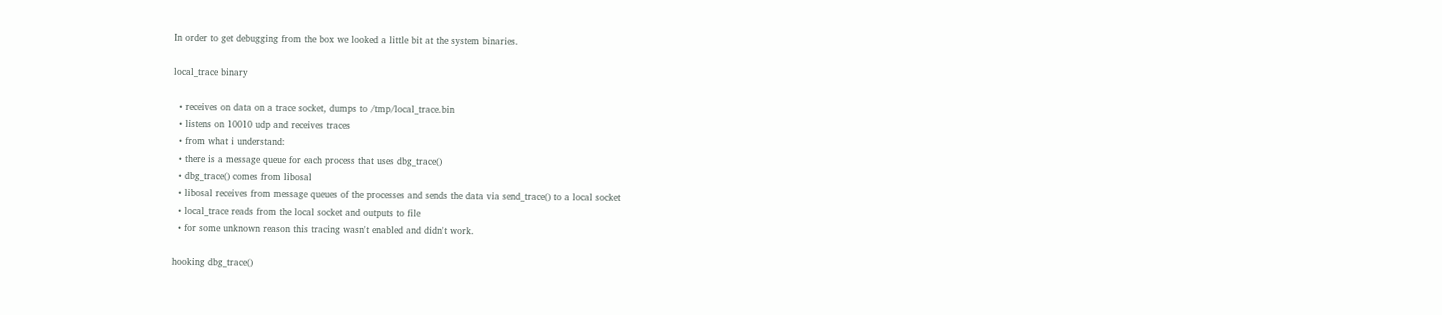In order to get debugging from the box we looked a little bit at the system binaries.

local_trace binary

  • receives on data on a trace socket, dumps to /tmp/local_trace.bin
  • listens on 10010 udp and receives traces
  • from what i understand:
  • there is a message queue for each process that uses dbg_trace()
  • dbg_trace() comes from libosal
  • libosal receives from message queues of the processes and sends the data via send_trace() to a local socket
  • local_trace reads from the local socket and outputs to file
  • for some unknown reason this tracing wasn't enabled and didn't work.

hooking dbg_trace()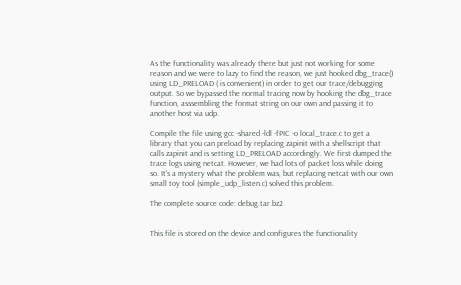As the functionality was already there but just not working for some reason and we were to lazy to find the reason, we just hooked dbg_trace() using LD_PRELOAD ( is convenient) in order to get our trace/debugging output. So we bypassed the normal tracing now by hooking the dbg_trace function, asssembling the format string on our own and passing it to another host via udp.

Compile the file using gcc -shared -ldl -fPIC -o local_trace.c to get a library that you can preload by replacing zapinit with a shellscript that calls zapinit and is setting LD_PRELOAD accordingly. We first dumped the trace logs using netcat. However, we had lots of packet loss while doing so. It's a mystery what the problem was, but replacing netcat with our own small toy tool (simple_udp_listen.c) solved this problem.

The complete source code: debug.tar.bz2


This file is stored on the device and configures the functionality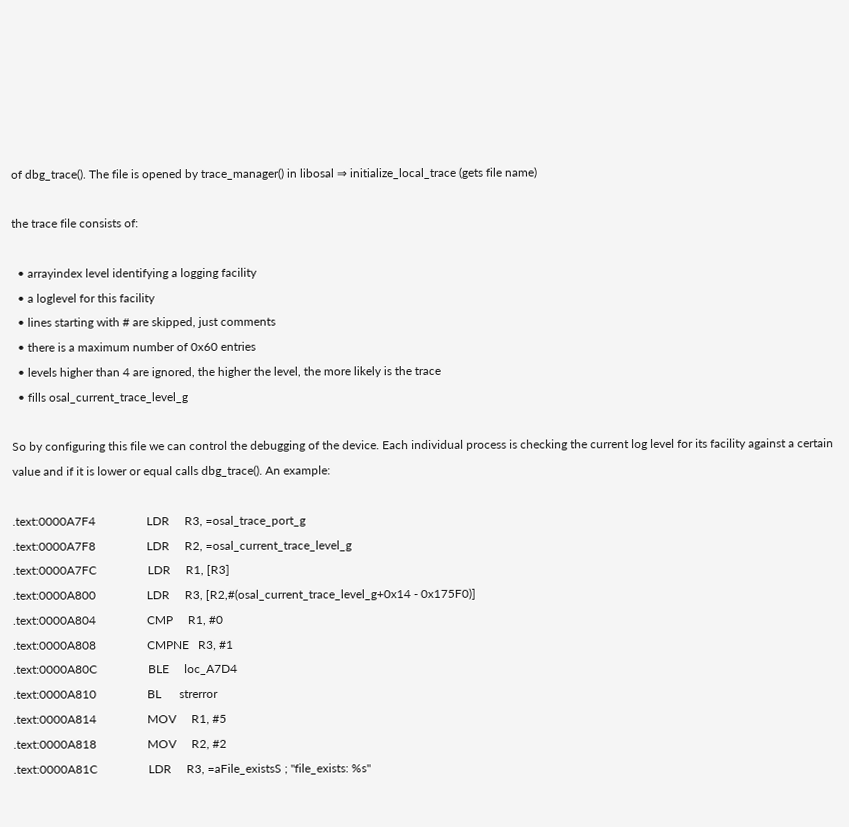of dbg_trace(). The file is opened by trace_manager() in libosal ⇒ initialize_local_trace (gets file name)

the trace file consists of:

  • arrayindex level identifying a logging facility
  • a loglevel for this facility
  • lines starting with # are skipped, just comments
  • there is a maximum number of 0x60 entries
  • levels higher than 4 are ignored, the higher the level, the more likely is the trace
  • fills osal_current_trace_level_g

So by configuring this file we can control the debugging of the device. Each individual process is checking the current log level for its facility against a certain value and if it is lower or equal calls dbg_trace(). An example:

.text:0000A7F4                 LDR     R3, =osal_trace_port_g
.text:0000A7F8                 LDR     R2, =osal_current_trace_level_g
.text:0000A7FC                 LDR     R1, [R3]
.text:0000A800                 LDR     R3, [R2,#(osal_current_trace_level_g+0x14 - 0x175F0)]
.text:0000A804                 CMP     R1, #0
.text:0000A808                 CMPNE   R3, #1
.text:0000A80C                 BLE     loc_A7D4
.text:0000A810                 BL      strerror
.text:0000A814                 MOV     R1, #5
.text:0000A818                 MOV     R2, #2
.text:0000A81C                 LDR     R3, =aFile_existsS ; "file_exists: %s"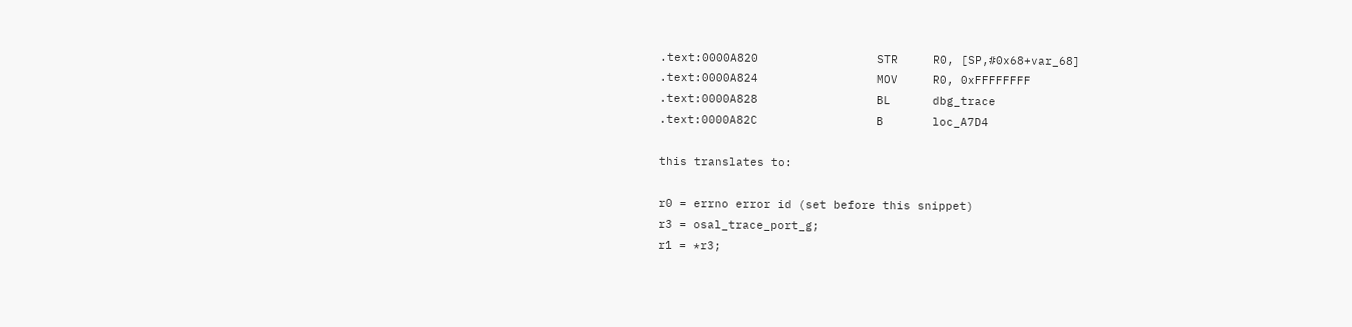.text:0000A820                 STR     R0, [SP,#0x68+var_68]
.text:0000A824                 MOV     R0, 0xFFFFFFFF
.text:0000A828                 BL      dbg_trace
.text:0000A82C                 B       loc_A7D4

this translates to:

r0 = errno error id (set before this snippet)
r3 = osal_trace_port_g;
r1 = *r3;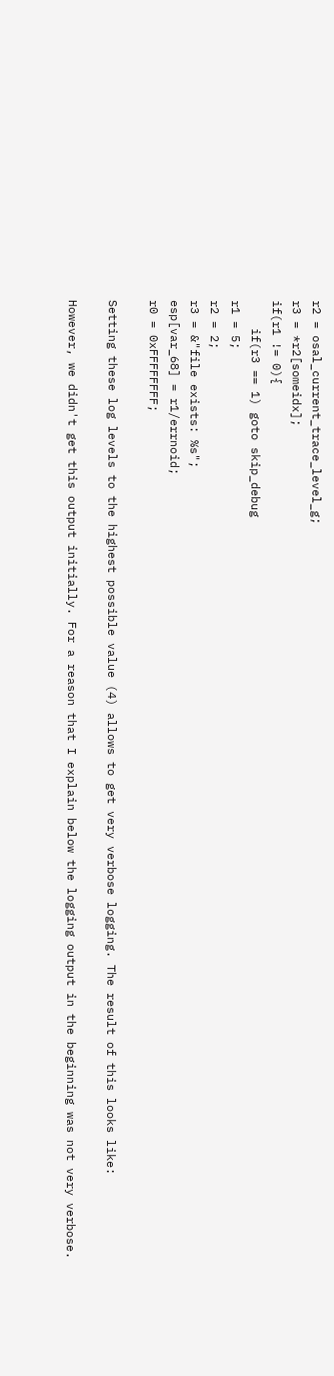r2 = osal_current_trace_level_g;
r3 = *r2[someidx];
if(r1 != 0){
    if(r3 == 1) goto skip_debug
r1 = 5;
r2 = 2;
r3 = &"file exists: %s";
esp[var_68] = r1/errnoid;
r0 = 0xFFFFFFFF;

Setting these log levels to the highest possible value (4) allows to get very verbose logging. The result of this looks like:

However, we didn't get this output initially. For a reason that I explain below the logging output in the beginning was not very verbose.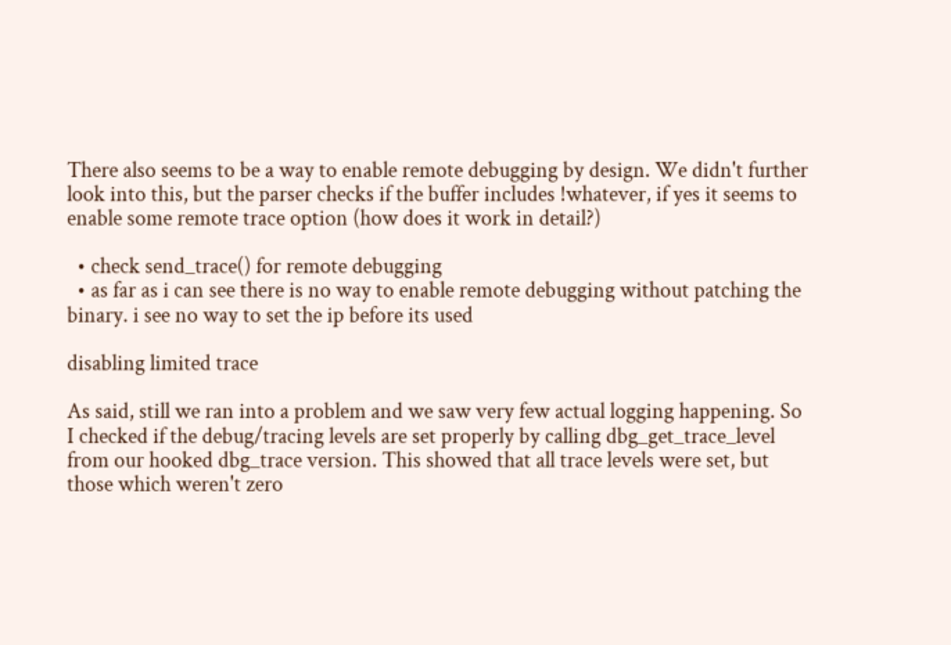There also seems to be a way to enable remote debugging by design. We didn't further look into this, but the parser checks if the buffer includes !whatever, if yes it seems to enable some remote trace option (how does it work in detail?)

  • check send_trace() for remote debugging
  • as far as i can see there is no way to enable remote debugging without patching the binary. i see no way to set the ip before its used

disabling limited trace

As said, still we ran into a problem and we saw very few actual logging happening. So I checked if the debug/tracing levels are set properly by calling dbg_get_trace_level from our hooked dbg_trace version. This showed that all trace levels were set, but those which weren't zero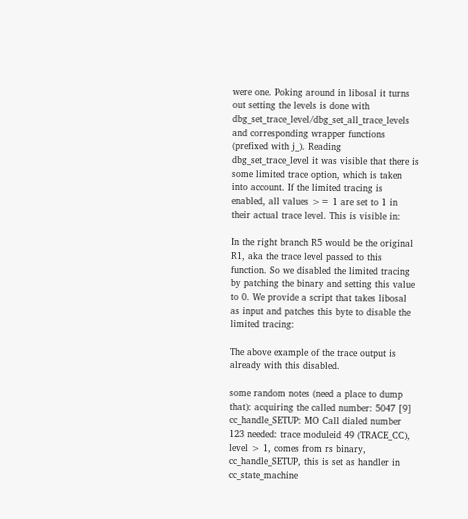were one. Poking around in libosal it turns out setting the levels is done with dbg_set_trace_level/dbg_set_all_trace_levels and corresponding wrapper functions (prefixed with j_). Reading dbg_set_trace_level it was visible that there is some limited trace option, which is taken into account. If the limited tracing is enabled, all values >= 1 are set to 1 in their actual trace level. This is visible in:

In the right branch R5 would be the original R1, aka the trace level passed to this function. So we disabled the limited tracing by patching the binary and setting this value to 0. We provide a script that takes libosal as input and patches this byte to disable the limited tracing:

The above example of the trace output is already with this disabled.

some random notes (need a place to dump that): acquiring the called number: 5047 [9] cc_handle_SETUP: MO Call dialed number 123 needed: trace moduleid 49 (TRACE_CC), level > 1, comes from rs binary, cc_handle_SETUP, this is set as handler in cc_state_machine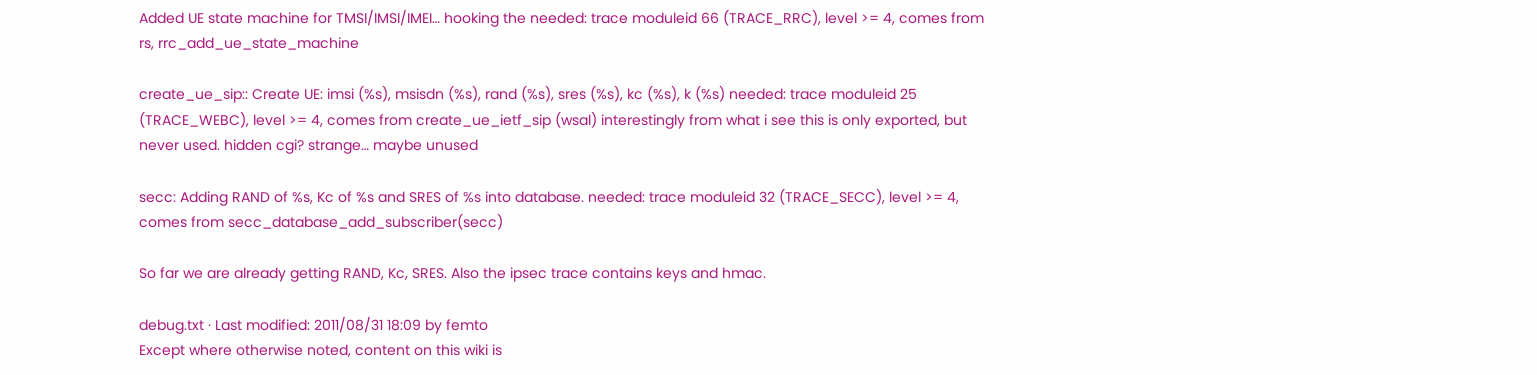Added UE state machine for TMSI/IMSI/IMEI… hooking the needed: trace moduleid 66 (TRACE_RRC), level >= 4, comes from rs, rrc_add_ue_state_machine

create_ue_sip:: Create UE: imsi (%s), msisdn (%s), rand (%s), sres (%s), kc (%s), k (%s) needed: trace moduleid 25 (TRACE_WEBC), level >= 4, comes from create_ue_ietf_sip (wsal) interestingly from what i see this is only exported, but never used. hidden cgi? strange… maybe unused

secc: Adding RAND of %s, Kc of %s and SRES of %s into database. needed: trace moduleid 32 (TRACE_SECC), level >= 4, comes from secc_database_add_subscriber(secc)

So far we are already getting RAND, Kc, SRES. Also the ipsec trace contains keys and hmac.

debug.txt · Last modified: 2011/08/31 18:09 by femto
Except where otherwise noted, content on this wiki is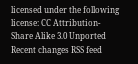licensed under the following license: CC Attribution-Share Alike 3.0 Unported
Recent changes RSS feed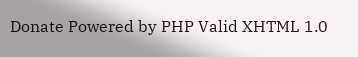Donate Powered by PHP Valid XHTML 1.0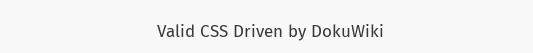Valid CSS Driven by DokuWiki